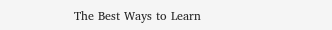The Best Ways to Learn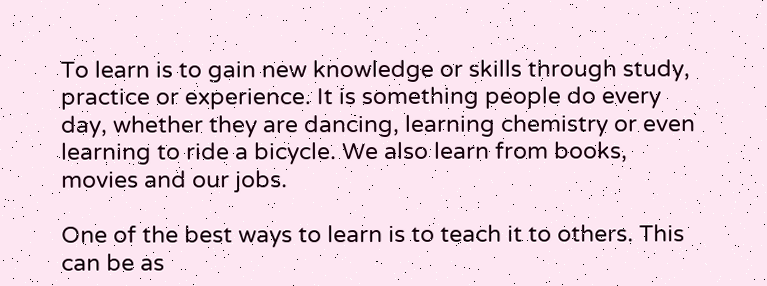To learn is to gain new knowledge or skills through study, practice or experience. It is something people do every day, whether they are dancing, learning chemistry or even learning to ride a bicycle. We also learn from books, movies and our jobs.

One of the best ways to learn is to teach it to others. This can be as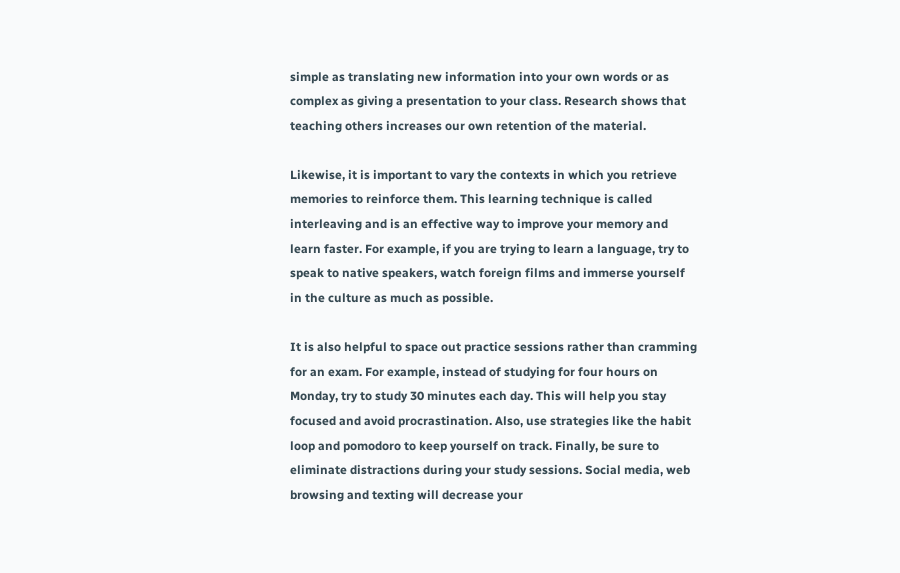simple as translating new information into your own words or as complex as giving a presentation to your class. Research shows that teaching others increases our own retention of the material.

Likewise, it is important to vary the contexts in which you retrieve memories to reinforce them. This learning technique is called interleaving and is an effective way to improve your memory and learn faster. For example, if you are trying to learn a language, try to speak to native speakers, watch foreign films and immerse yourself in the culture as much as possible.

It is also helpful to space out practice sessions rather than cramming for an exam. For example, instead of studying for four hours on Monday, try to study 30 minutes each day. This will help you stay focused and avoid procrastination. Also, use strategies like the habit loop and pomodoro to keep yourself on track. Finally, be sure to eliminate distractions during your study sessions. Social media, web browsing and texting will decrease your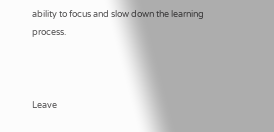ability to focus and slow down the learning process.



Leave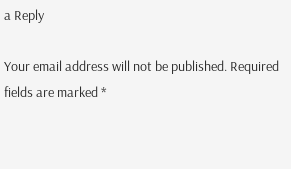a Reply

Your email address will not be published. Required fields are marked *